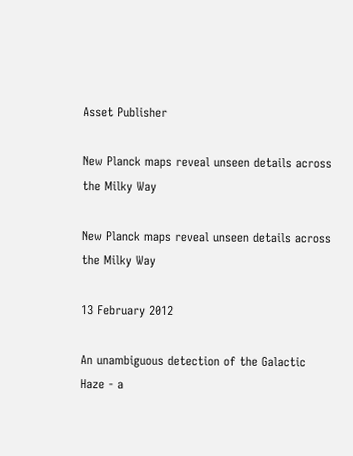Asset Publisher

New Planck maps reveal unseen details across the Milky Way

New Planck maps reveal unseen details across the Milky Way

13 February 2012

An unambiguous detection of the Galactic Haze - a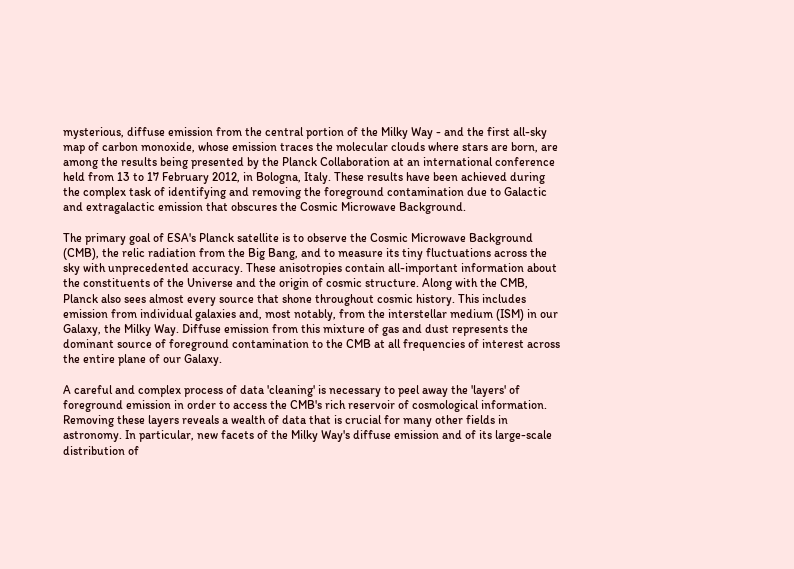mysterious, diffuse emission from the central portion of the Milky Way - and the first all-sky map of carbon monoxide, whose emission traces the molecular clouds where stars are born, are among the results being presented by the Planck Collaboration at an international conference held from 13 to 17 February 2012, in Bologna, Italy. These results have been achieved during the complex task of identifying and removing the foreground contamination due to Galactic and extragalactic emission that obscures the Cosmic Microwave Background.

The primary goal of ESA's Planck satellite is to observe the Cosmic Microwave Background (CMB), the relic radiation from the Big Bang, and to measure its tiny fluctuations across the sky with unprecedented accuracy. These anisotropies contain all-important information about the constituents of the Universe and the origin of cosmic structure. Along with the CMB, Planck also sees almost every source that shone throughout cosmic history. This includes emission from individual galaxies and, most notably, from the interstellar medium (ISM) in our Galaxy, the Milky Way. Diffuse emission from this mixture of gas and dust represents the dominant source of foreground contamination to the CMB at all frequencies of interest across the entire plane of our Galaxy.

A careful and complex process of data 'cleaning' is necessary to peel away the 'layers' of foreground emission in order to access the CMB's rich reservoir of cosmological information. Removing these layers reveals a wealth of data that is crucial for many other fields in astronomy. In particular, new facets of the Milky Way's diffuse emission and of its large-scale distribution of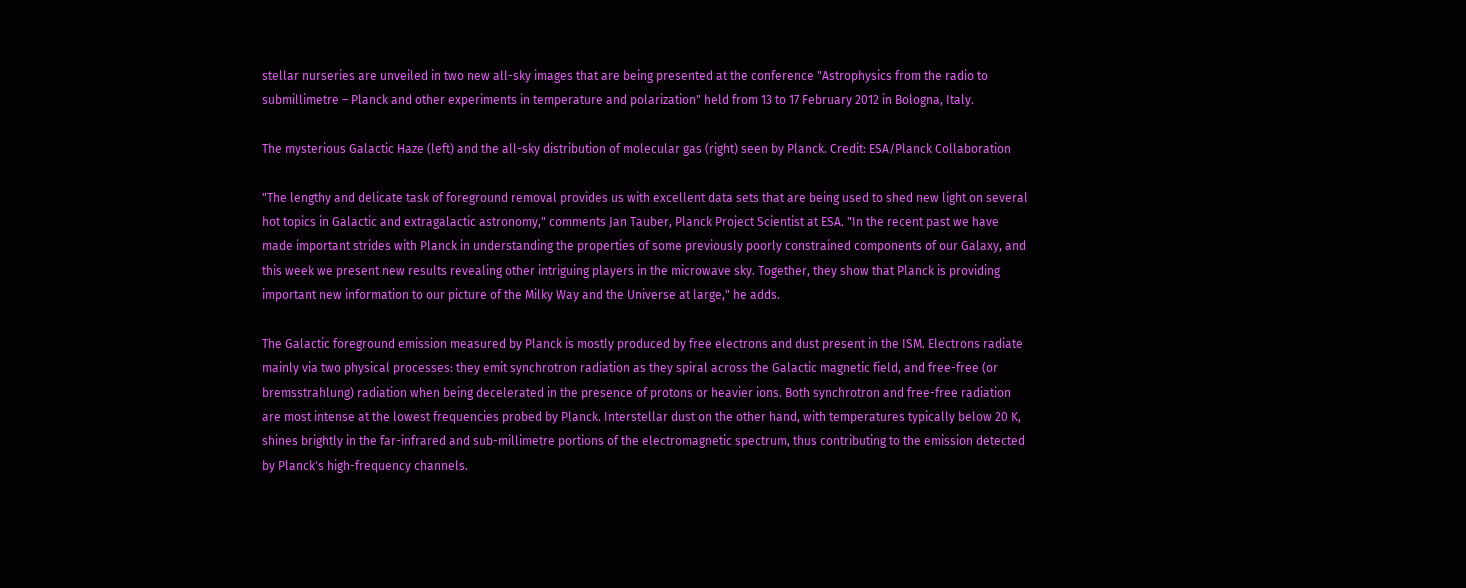stellar nurseries are unveiled in two new all-sky images that are being presented at the conference "Astrophysics from the radio to submillimetre – Planck and other experiments in temperature and polarization" held from 13 to 17 February 2012 in Bologna, Italy.

The mysterious Galactic Haze (left) and the all-sky distribution of molecular gas (right) seen by Planck. Credit: ESA/Planck Collaboration

"The lengthy and delicate task of foreground removal provides us with excellent data sets that are being used to shed new light on several hot topics in Galactic and extragalactic astronomy," comments Jan Tauber, Planck Project Scientist at ESA. "In the recent past we have made important strides with Planck in understanding the properties of some previously poorly constrained components of our Galaxy, and this week we present new results revealing other intriguing players in the microwave sky. Together, they show that Planck is providing important new information to our picture of the Milky Way and the Universe at large," he adds.

The Galactic foreground emission measured by Planck is mostly produced by free electrons and dust present in the ISM. Electrons radiate mainly via two physical processes: they emit synchrotron radiation as they spiral across the Galactic magnetic field, and free-free (or bremsstrahlung) radiation when being decelerated in the presence of protons or heavier ions. Both synchrotron and free-free radiation are most intense at the lowest frequencies probed by Planck. Interstellar dust on the other hand, with temperatures typically below 20 K, shines brightly in the far-infrared and sub-millimetre portions of the electromagnetic spectrum, thus contributing to the emission detected by Planck's high-frequency channels.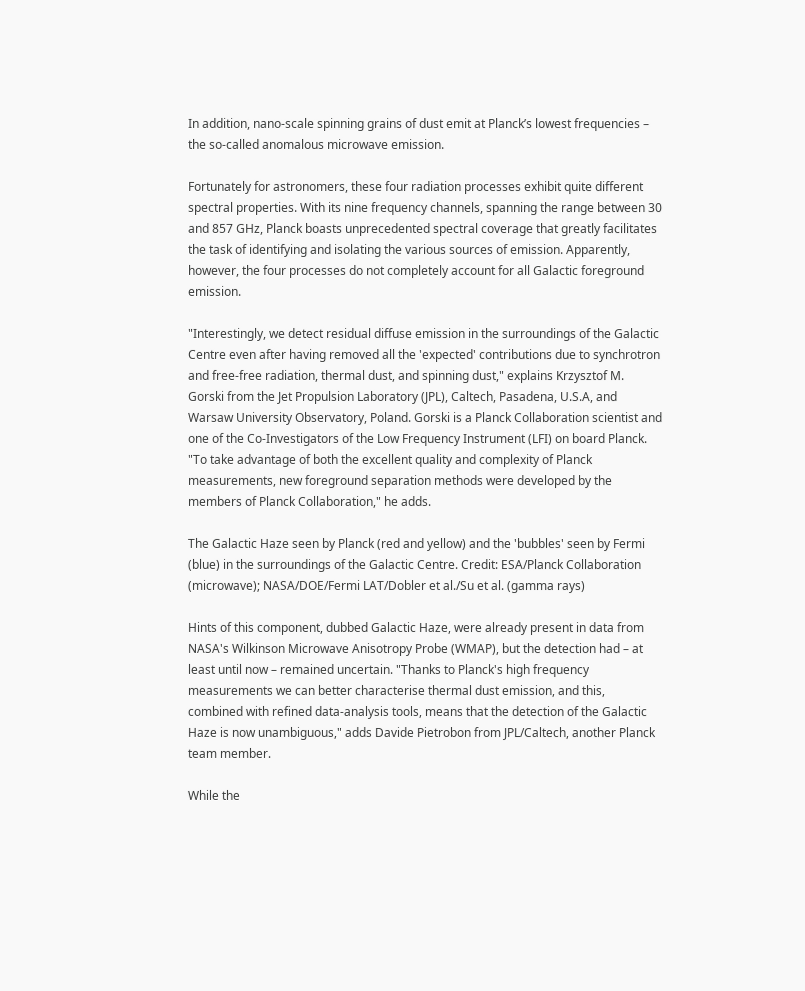In addition, nano-scale spinning grains of dust emit at Planck’s lowest frequencies – the so-called anomalous microwave emission.

Fortunately for astronomers, these four radiation processes exhibit quite different spectral properties. With its nine frequency channels, spanning the range between 30 and 857 GHz, Planck boasts unprecedented spectral coverage that greatly facilitates the task of identifying and isolating the various sources of emission. Apparently, however, the four processes do not completely account for all Galactic foreground emission.

"Interestingly, we detect residual diffuse emission in the surroundings of the Galactic Centre even after having removed all the 'expected' contributions due to synchrotron and free-free radiation, thermal dust, and spinning dust," explains Krzysztof M. Gorski from the Jet Propulsion Laboratory (JPL), Caltech, Pasadena, U.S.A, and Warsaw University Observatory, Poland. Gorski is a Planck Collaboration scientist and one of the Co-Investigators of the Low Frequency Instrument (LFI) on board Planck. "To take advantage of both the excellent quality and complexity of Planck measurements, new foreground separation methods were developed by the members of Planck Collaboration," he adds.

The Galactic Haze seen by Planck (red and yellow) and the 'bubbles' seen by Fermi (blue) in the surroundings of the Galactic Centre. Credit: ESA/Planck Collaboration (microwave); NASA/DOE/Fermi LAT/Dobler et al./Su et al. (gamma rays)

Hints of this component, dubbed Galactic Haze, were already present in data from NASA's Wilkinson Microwave Anisotropy Probe (WMAP), but the detection had – at least until now – remained uncertain. "Thanks to Planck's high frequency measurements we can better characterise thermal dust emission, and this, combined with refined data-analysis tools, means that the detection of the Galactic Haze is now unambiguous," adds Davide Pietrobon from JPL/Caltech, another Planck team member.

While the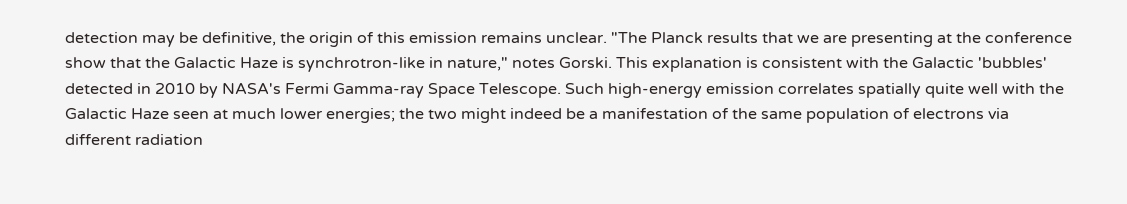detection may be definitive, the origin of this emission remains unclear. "The Planck results that we are presenting at the conference show that the Galactic Haze is synchrotron-like in nature," notes Gorski. This explanation is consistent with the Galactic 'bubbles' detected in 2010 by NASA's Fermi Gamma-ray Space Telescope. Such high-energy emission correlates spatially quite well with the Galactic Haze seen at much lower energies; the two might indeed be a manifestation of the same population of electrons via different radiation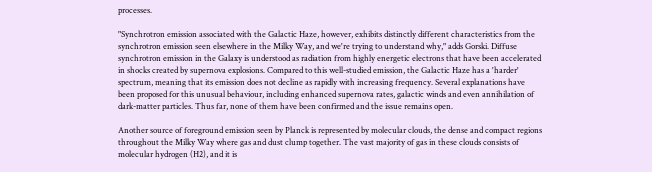processes.

"Synchrotron emission associated with the Galactic Haze, however, exhibits distinctly different characteristics from the synchrotron emission seen elsewhere in the Milky Way, and we're trying to understand why," adds Gorski. Diffuse synchrotron emission in the Galaxy is understood as radiation from highly energetic electrons that have been accelerated in shocks created by supernova explosions. Compared to this well-studied emission, the Galactic Haze has a 'harder' spectrum, meaning that its emission does not decline as rapidly with increasing frequency. Several explanations have been proposed for this unusual behaviour, including enhanced supernova rates, galactic winds and even annihilation of dark-matter particles. Thus far, none of them have been confirmed and the issue remains open.

Another source of foreground emission seen by Planck is represented by molecular clouds, the dense and compact regions throughout the Milky Way where gas and dust clump together. The vast majority of gas in these clouds consists of molecular hydrogen (H2), and it is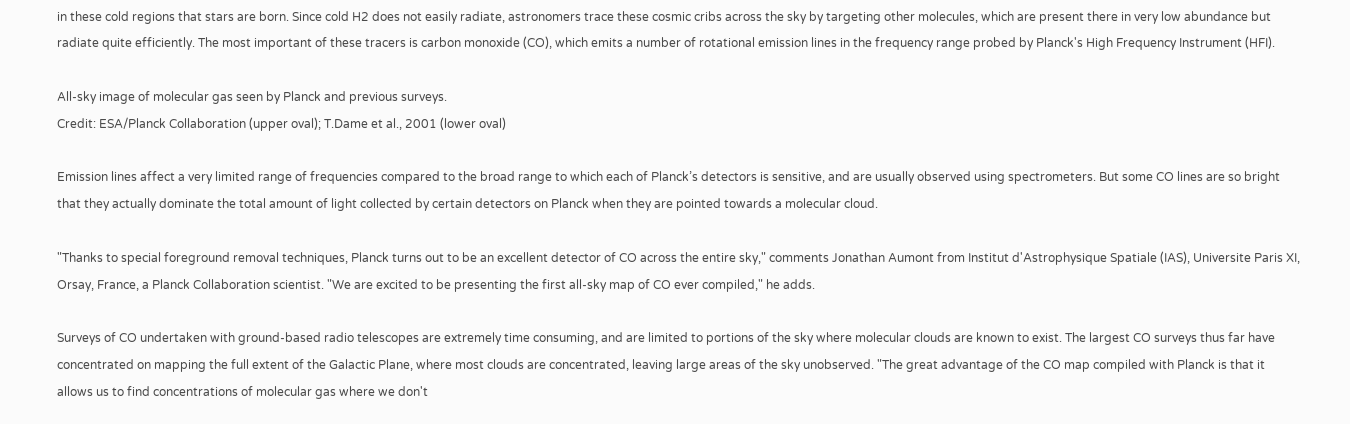in these cold regions that stars are born. Since cold H2 does not easily radiate, astronomers trace these cosmic cribs across the sky by targeting other molecules, which are present there in very low abundance but radiate quite efficiently. The most important of these tracers is carbon monoxide (CO), which emits a number of rotational emission lines in the frequency range probed by Planck's High Frequency Instrument (HFI).

All-sky image of molecular gas seen by Planck and previous surveys.
Credit: ESA/Planck Collaboration (upper oval); T.Dame et al., 2001 (lower oval)

Emission lines affect a very limited range of frequencies compared to the broad range to which each of Planck’s detectors is sensitive, and are usually observed using spectrometers. But some CO lines are so bright that they actually dominate the total amount of light collected by certain detectors on Planck when they are pointed towards a molecular cloud.

"Thanks to special foreground removal techniques, Planck turns out to be an excellent detector of CO across the entire sky," comments Jonathan Aumont from Institut d'Astrophysique Spatiale (IAS), Universite Paris XI, Orsay, France, a Planck Collaboration scientist. "We are excited to be presenting the first all-sky map of CO ever compiled," he adds.

Surveys of CO undertaken with ground-based radio telescopes are extremely time consuming, and are limited to portions of the sky where molecular clouds are known to exist. The largest CO surveys thus far have concentrated on mapping the full extent of the Galactic Plane, where most clouds are concentrated, leaving large areas of the sky unobserved. "The great advantage of the CO map compiled with Planck is that it allows us to find concentrations of molecular gas where we don't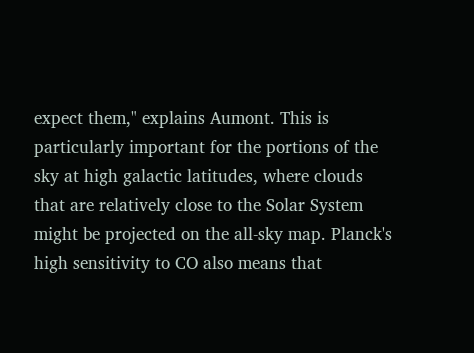expect them," explains Aumont. This is particularly important for the portions of the sky at high galactic latitudes, where clouds that are relatively close to the Solar System might be projected on the all-sky map. Planck's high sensitivity to CO also means that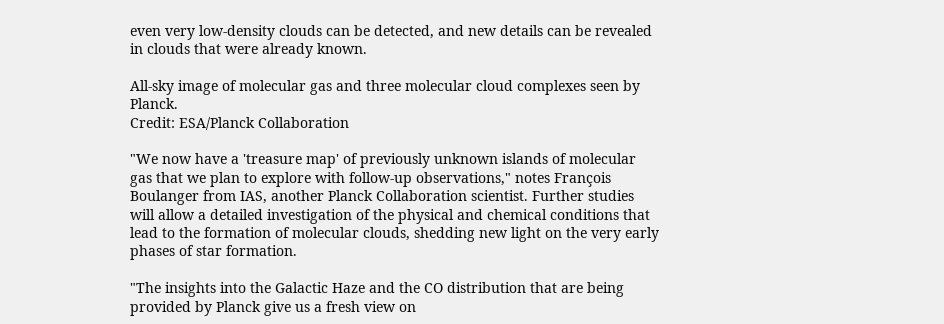even very low-density clouds can be detected, and new details can be revealed in clouds that were already known.

All-sky image of molecular gas and three molecular cloud complexes seen by Planck.
Credit: ESA/Planck Collaboration

"We now have a 'treasure map' of previously unknown islands of molecular gas that we plan to explore with follow-up observations," notes François Boulanger from IAS, another Planck Collaboration scientist. Further studies will allow a detailed investigation of the physical and chemical conditions that lead to the formation of molecular clouds, shedding new light on the very early phases of star formation.

"The insights into the Galactic Haze and the CO distribution that are being provided by Planck give us a fresh view on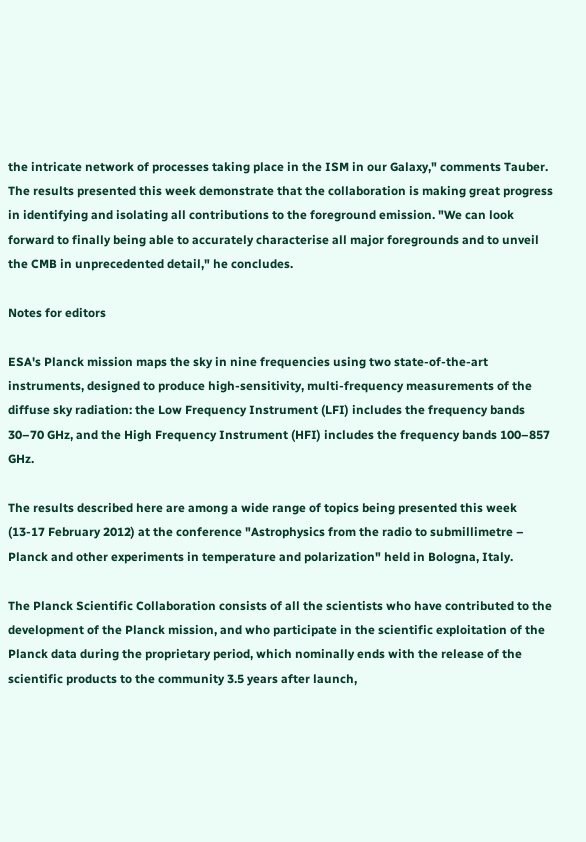the intricate network of processes taking place in the ISM in our Galaxy," comments Tauber. The results presented this week demonstrate that the collaboration is making great progress in identifying and isolating all contributions to the foreground emission. "We can look forward to finally being able to accurately characterise all major foregrounds and to unveil the CMB in unprecedented detail," he concludes.

Notes for editors

ESA's Planck mission maps the sky in nine frequencies using two state-of-the-art instruments, designed to produce high-sensitivity, multi-frequency measurements of the diffuse sky radiation: the Low Frequency Instrument (LFI) includes the frequency bands 30–70 GHz, and the High Frequency Instrument (HFI) includes the frequency bands 100–857 GHz.

The results described here are among a wide range of topics being presented this week (13-17 February 2012) at the conference "Astrophysics from the radio to submillimetre – Planck and other experiments in temperature and polarization" held in Bologna, Italy.

The Planck Scientific Collaboration consists of all the scientists who have contributed to the development of the Planck mission, and who participate in the scientific exploitation of the Planck data during the proprietary period, which nominally ends with the release of the scientific products to the community 3.5 years after launch,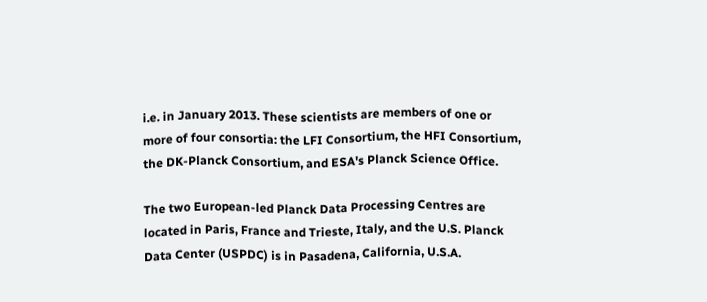i.e. in January 2013. These scientists are members of one or more of four consortia: the LFI Consortium, the HFI Consortium, the DK-Planck Consortium, and ESA's Planck Science Office.

The two European-led Planck Data Processing Centres are located in Paris, France and Trieste, Italy, and the U.S. Planck Data Center (USPDC) is in Pasadena, California, U.S.A.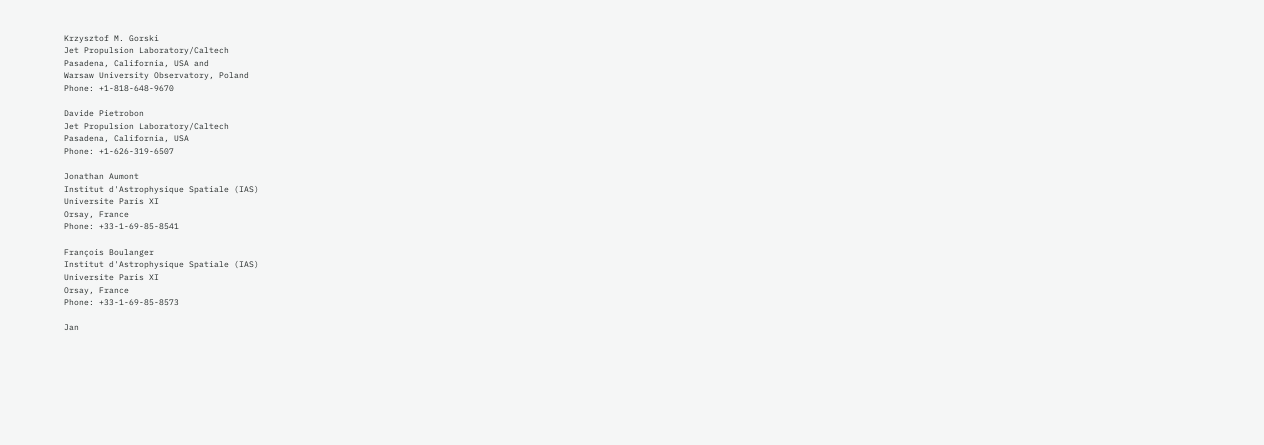Krzysztof M. Gorski
Jet Propulsion Laboratory/Caltech
Pasadena, California, USA and
Warsaw University Observatory, Poland
Phone: +1-818-648-9670

Davide Pietrobon
Jet Propulsion Laboratory/Caltech
Pasadena, California, USA
Phone: +1-626-319-6507

Jonathan Aumont
Institut d'Astrophysique Spatiale (IAS)
Universite Paris XI
Orsay, France
Phone: +33-1-69-85-8541

François Boulanger
Institut d'Astrophysique Spatiale (IAS)
Universite Paris XI
Orsay, France
Phone: +33-1-69-85-8573

Jan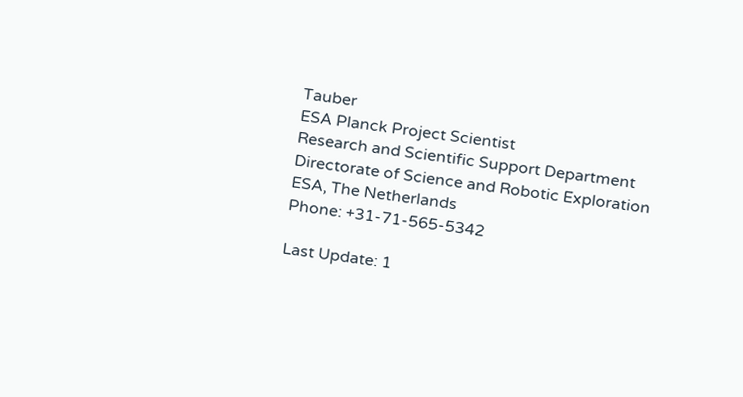Tauber
ESA Planck Project Scientist
Research and Scientific Support Department
Directorate of Science and Robotic Exploration
ESA, The Netherlands
Phone: +31-71-565-5342

Last Update: 1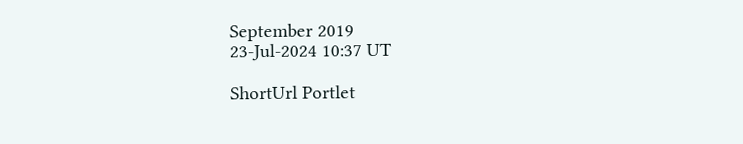September 2019
23-Jul-2024 10:37 UT

ShortUrl Portlet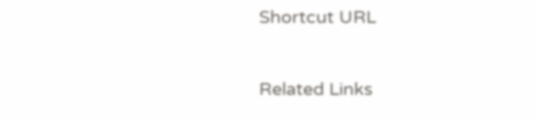Shortcut URL

Related Links